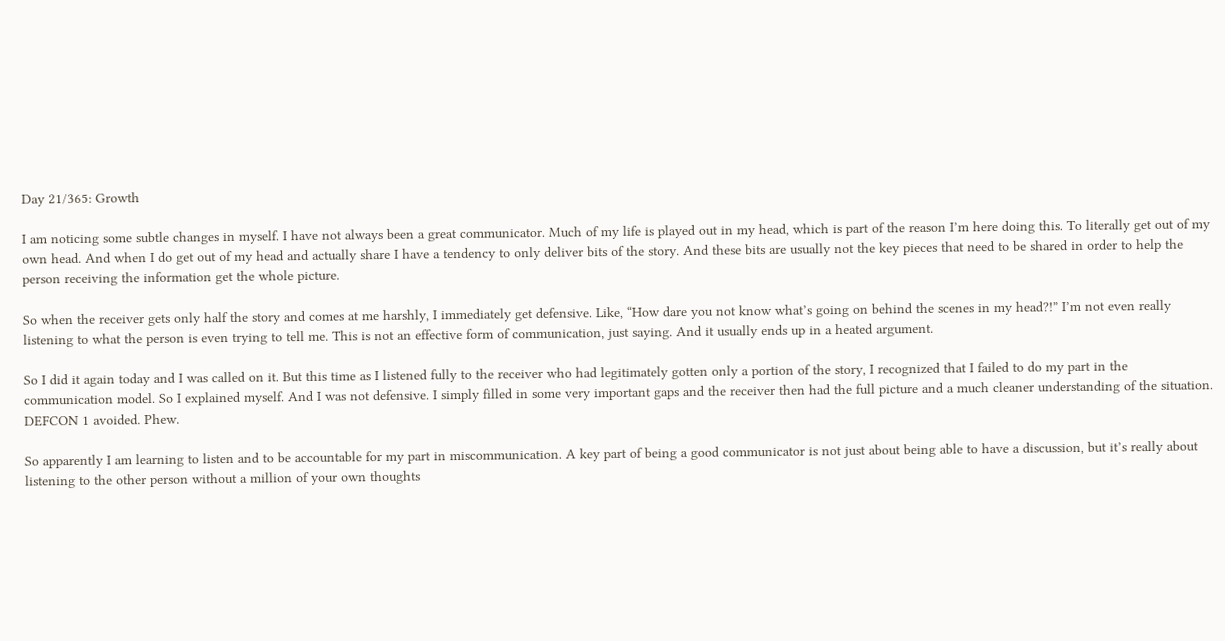Day 21/365: Growth

I am noticing some subtle changes in myself. I have not always been a great communicator. Much of my life is played out in my head, which is part of the reason I’m here doing this. To literally get out of my own head. And when I do get out of my head and actually share I have a tendency to only deliver bits of the story. And these bits are usually not the key pieces that need to be shared in order to help the person receiving the information get the whole picture.

So when the receiver gets only half the story and comes at me harshly, I immediately get defensive. Like, “How dare you not know what’s going on behind the scenes in my head?!” I’m not even really listening to what the person is even trying to tell me. This is not an effective form of communication, just saying. And it usually ends up in a heated argument.

So I did it again today and I was called on it. But this time as I listened fully to the receiver who had legitimately gotten only a portion of the story, I recognized that I failed to do my part in the communication model. So I explained myself. And I was not defensive. I simply filled in some very important gaps and the receiver then had the full picture and a much cleaner understanding of the situation. DEFCON 1 avoided. Phew.

So apparently I am learning to listen and to be accountable for my part in miscommunication. A key part of being a good communicator is not just about being able to have a discussion, but it’s really about listening to the other person without a million of your own thoughts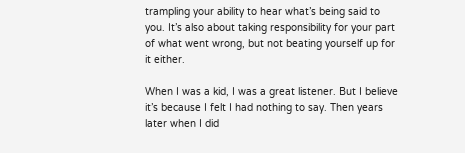trampling your ability to hear what’s being said to you. It’s also about taking responsibility for your part of what went wrong, but not beating yourself up for it either.

When I was a kid, I was a great listener. But I believe it’s because I felt I had nothing to say. Then years later when I did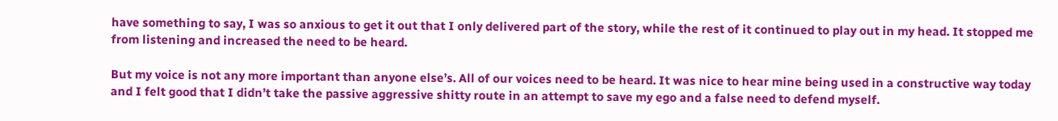have something to say, I was so anxious to get it out that I only delivered part of the story, while the rest of it continued to play out in my head. It stopped me from listening and increased the need to be heard.

But my voice is not any more important than anyone else’s. All of our voices need to be heard. It was nice to hear mine being used in a constructive way today and I felt good that I didn’t take the passive aggressive shitty route in an attempt to save my ego and a false need to defend myself.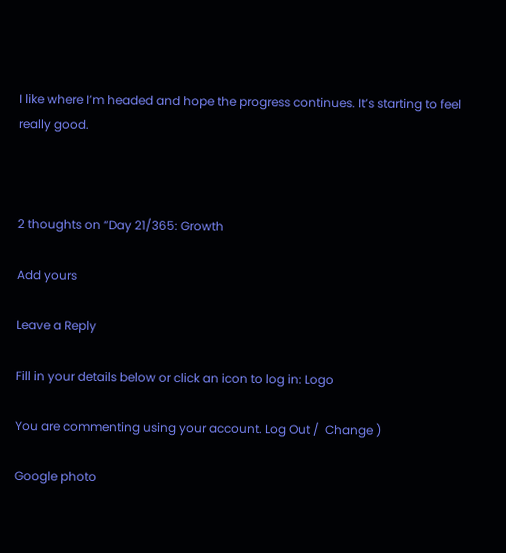I like where I’m headed and hope the progress continues. It’s starting to feel really good.



2 thoughts on “Day 21/365: Growth

Add yours

Leave a Reply

Fill in your details below or click an icon to log in: Logo

You are commenting using your account. Log Out /  Change )

Google photo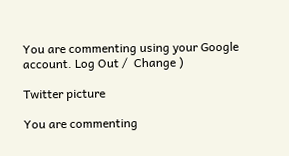You are commenting using your Google account. Log Out /  Change )

Twitter picture

You are commenting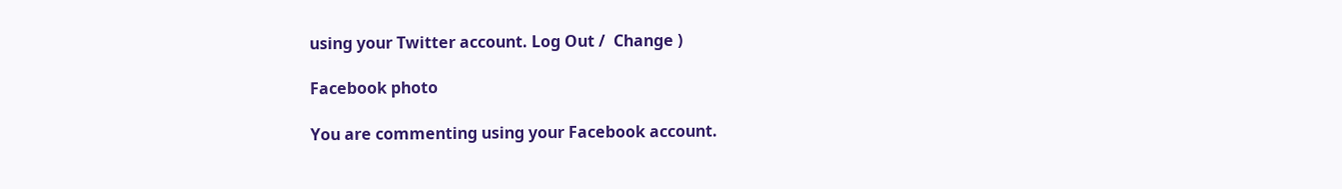using your Twitter account. Log Out /  Change )

Facebook photo

You are commenting using your Facebook account.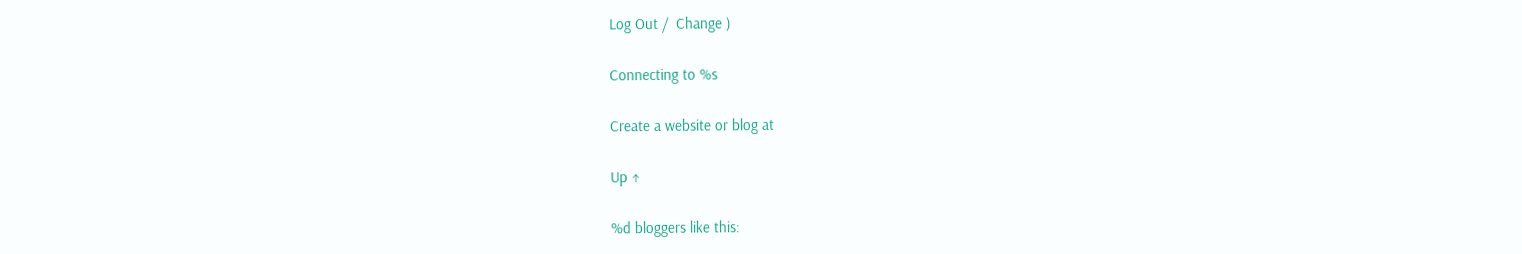Log Out /  Change )

Connecting to %s

Create a website or blog at

Up ↑

%d bloggers like this: